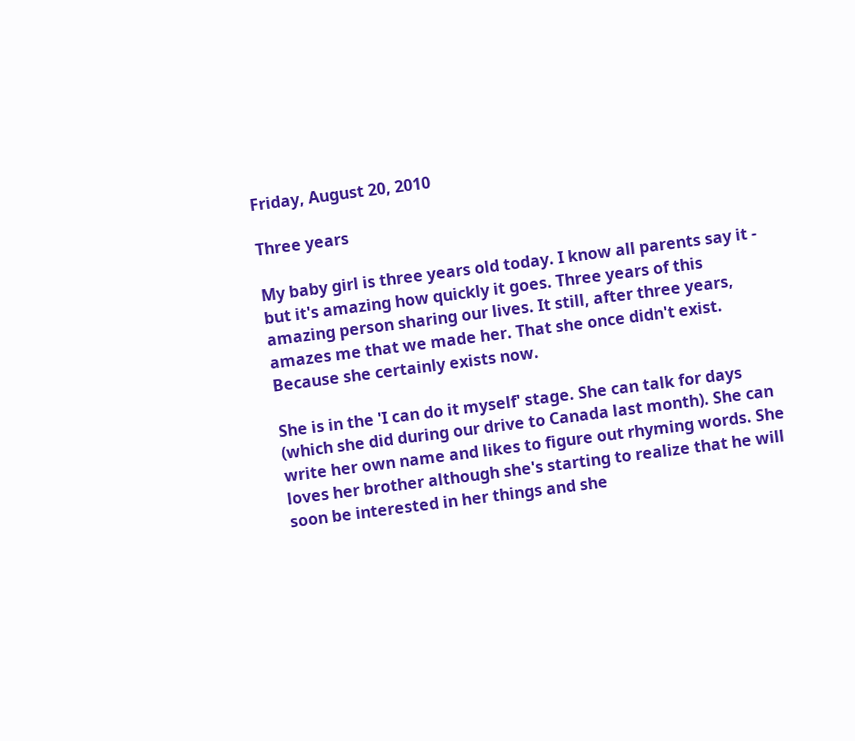Friday, August 20, 2010

Three years

My baby girl is three years old today. I know all parents say it - but it's amazing how quickly it goes. Three years of this amazing person sharing our lives. It still, after three years, amazes me that we made her. That she once didn't exist. Because she certainly exists now.

She is in the 'I can do it myself' stage. She can talk for days (which she did during our drive to Canada last month). She can write her own name and likes to figure out rhyming words. She loves her brother although she's starting to realize that he will soon be interested in her things and she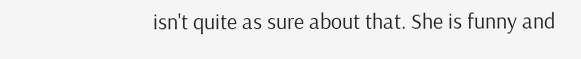isn't quite as sure about that. She is funny and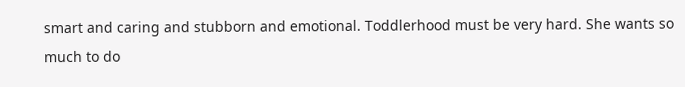smart and caring and stubborn and emotional. Toddlerhood must be very hard. She wants so much to do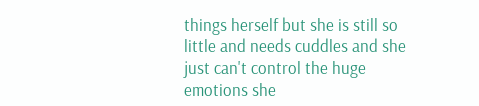things herself but she is still so little and needs cuddles and she just can't control the huge emotions she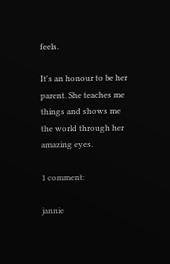feels.

It's an honour to be her parent. She teaches me things and shows me the world through her amazing eyes.

1 comment:

jannie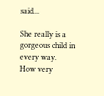said...

She really is a gorgeous child in every way.
How very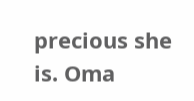precious she is. Oma